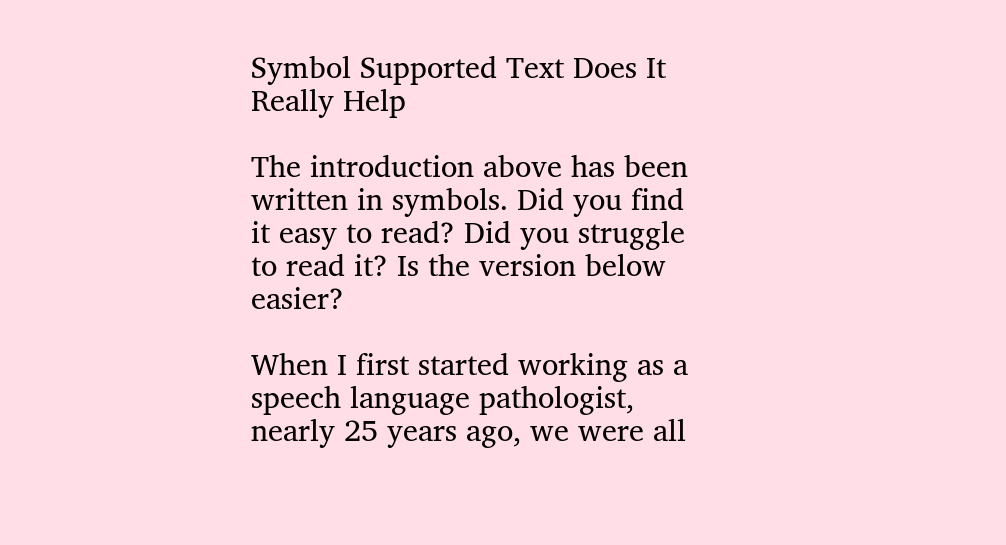Symbol Supported Text Does It Really Help

The introduction above has been written in symbols. Did you find it easy to read? Did you struggle to read it? Is the version below easier?

When I first started working as a speech language pathologist, nearly 25 years ago, we were all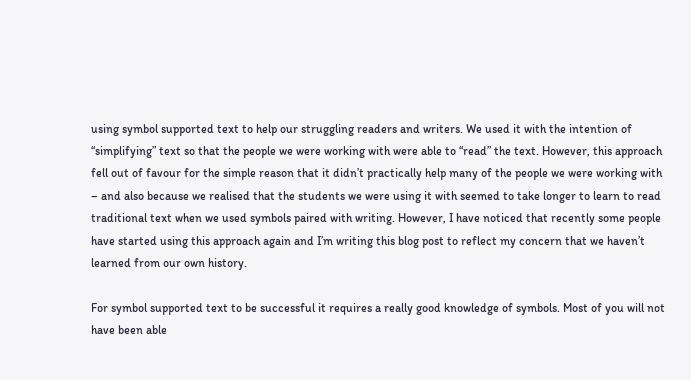using symbol supported text to help our struggling readers and writers. We used it with the intention of “simplifying” text so that the people we were working with were able to “read” the text. However, this approach fell out of favour for the simple reason that it didn’t practically help many of the people we were working with – and also because we realised that the students we were using it with seemed to take longer to learn to read traditional text when we used symbols paired with writing. However, I have noticed that recently some people have started using this approach again and I’m writing this blog post to reflect my concern that we haven’t learned from our own history.

For symbol supported text to be successful it requires a really good knowledge of symbols. Most of you will not have been able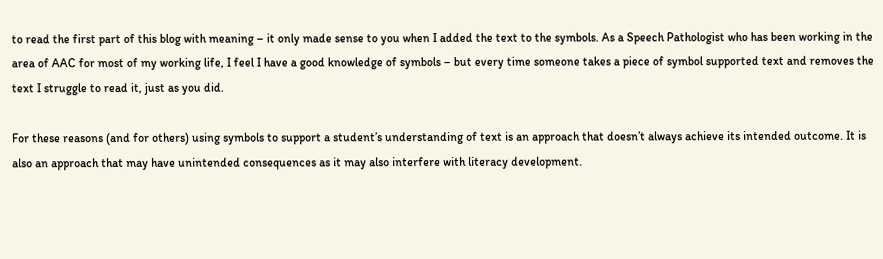to read the first part of this blog with meaning – it only made sense to you when I added the text to the symbols. As a Speech Pathologist who has been working in the area of AAC for most of my working life, I feel I have a good knowledge of symbols – but every time someone takes a piece of symbol supported text and removes the text I struggle to read it, just as you did.

For these reasons (and for others) using symbols to support a student’s understanding of text is an approach that doesn’t always achieve its intended outcome. It is also an approach that may have unintended consequences as it may also interfere with literacy development.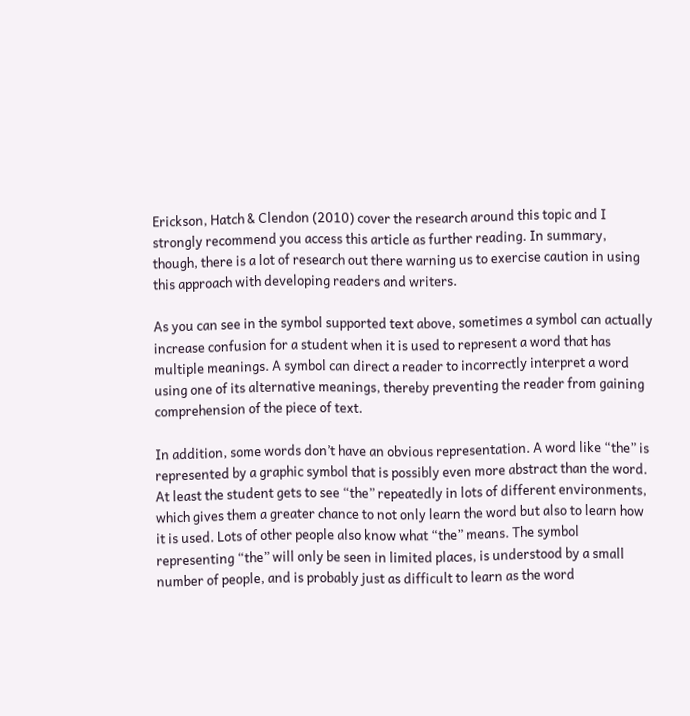Erickson, Hatch & Clendon (2010) cover the research around this topic and I strongly recommend you access this article as further reading. In summary, though, there is a lot of research out there warning us to exercise caution in using this approach with developing readers and writers.

As you can see in the symbol supported text above, sometimes a symbol can actually increase confusion for a student when it is used to represent a word that has multiple meanings. A symbol can direct a reader to incorrectly interpret a word using one of its alternative meanings, thereby preventing the reader from gaining comprehension of the piece of text.

In addition, some words don’t have an obvious representation. A word like “the” is represented by a graphic symbol that is possibly even more abstract than the word. At least the student gets to see “the” repeatedly in lots of different environments, which gives them a greater chance to not only learn the word but also to learn how it is used. Lots of other people also know what “the” means. The symbol representing “the” will only be seen in limited places, is understood by a small number of people, and is probably just as difficult to learn as the word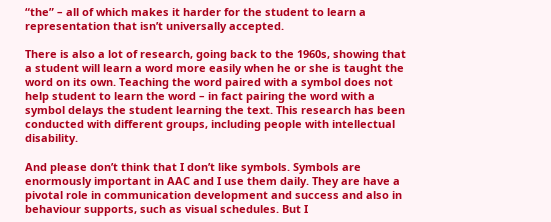“the” – all of which makes it harder for the student to learn a representation that isn’t universally accepted.

There is also a lot of research, going back to the 1960s, showing that a student will learn a word more easily when he or she is taught the word on its own. Teaching the word paired with a symbol does not help student to learn the word – in fact pairing the word with a symbol delays the student learning the text. This research has been conducted with different groups, including people with intellectual disability.

And please don’t think that I don’t like symbols. Symbols are enormously important in AAC and I use them daily. They are have a pivotal role in communication development and success and also in behaviour supports, such as visual schedules. But I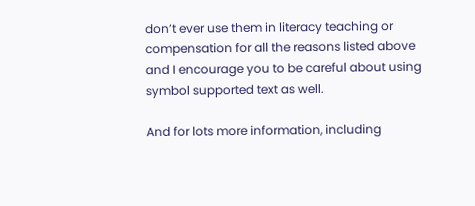don’t ever use them in literacy teaching or compensation for all the reasons listed above and I encourage you to be careful about using symbol supported text as well.

And for lots more information, including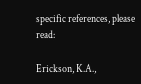specific references, please read:

Erickson, K.A.,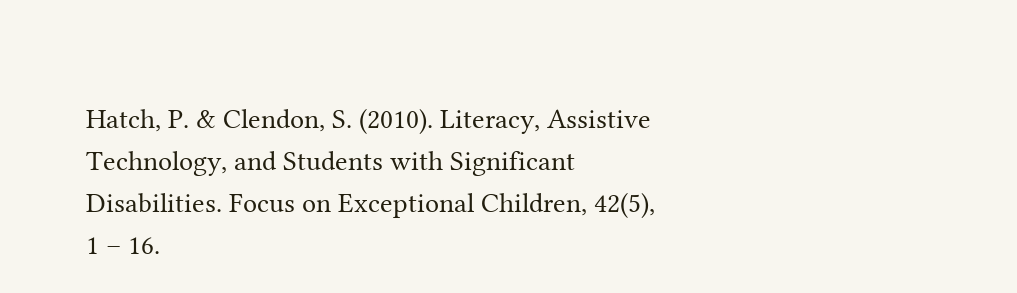Hatch, P. & Clendon, S. (2010). Literacy, Assistive Technology, and Students with Significant Disabilities. Focus on Exceptional Children, 42(5), 1 – 16.